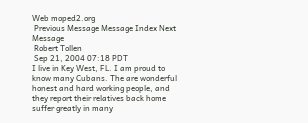Web moped2.org
 Previous Message Message Index Next Message
 Robert Tollen
 Sep 21, 2004 07:18 PDT
I live in Key West, FL. I am proud to know many Cubans. The are wonderful
honest and hard working people, and they report their relatives back home
suffer greatly in many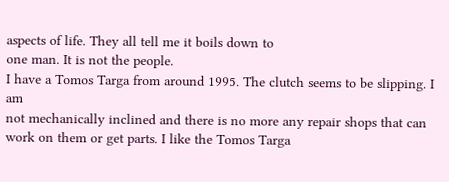aspects of life. They all tell me it boils down to
one man. It is not the people.
I have a Tomos Targa from around 1995. The clutch seems to be slipping. I am
not mechanically inclined and there is no more any repair shops that can
work on them or get parts. I like the Tomos Targa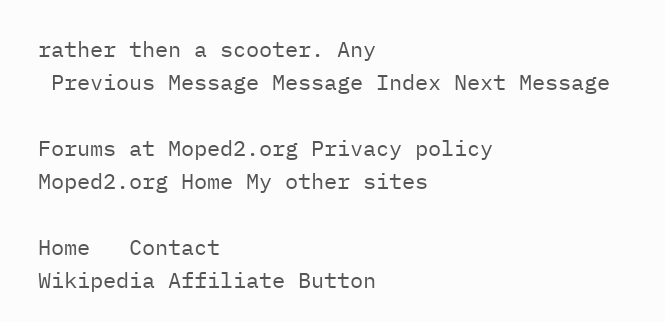rather then a scooter. Any
 Previous Message Message Index Next Message

Forums at Moped2.org Privacy policy
Moped2.org Home My other sites

Home   Contact
Wikipedia Affiliate Button